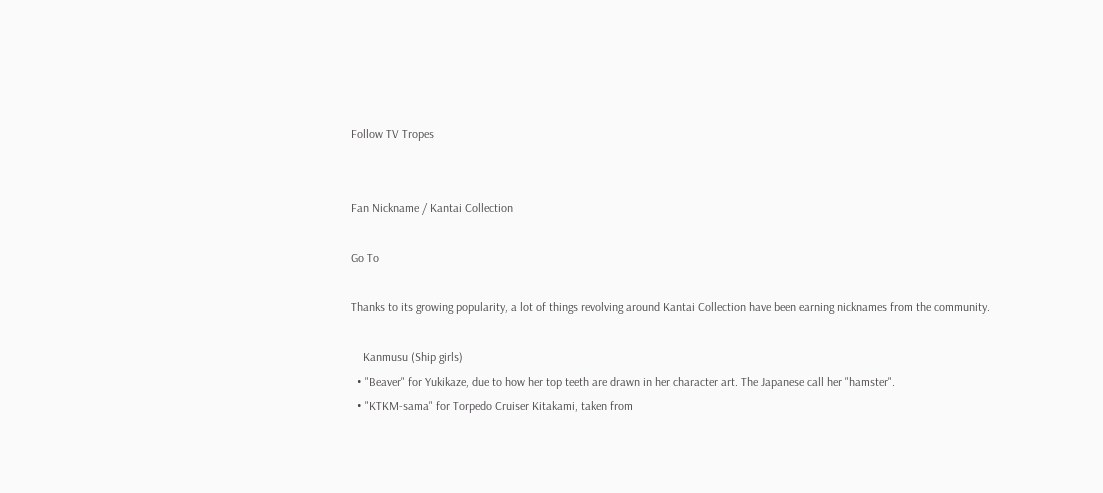Follow TV Tropes


Fan Nickname / Kantai Collection

Go To

Thanks to its growing popularity, a lot of things revolving around Kantai Collection have been earning nicknames from the community.

    Kanmusu (Ship girls)
  • "Beaver" for Yukikaze, due to how her top teeth are drawn in her character art. The Japanese call her "hamster".
  • "KTKM-sama" for Torpedo Cruiser Kitakami, taken from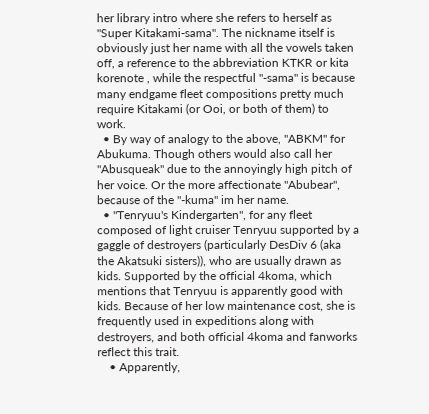her library intro where she refers to herself as "Super Kitakami-sama". The nickname itself is obviously just her name with all the vowels taken off, a reference to the abbreviation KTKR or kita korenote , while the respectful "-sama" is because many endgame fleet compositions pretty much require Kitakami (or Ooi, or both of them) to work.
  • By way of analogy to the above, "ABKM" for Abukuma. Though others would also call her "Abusqueak" due to the annoyingly high pitch of her voice. Or the more affectionate "Abubear", because of the "-kuma" im her name.
  • "Tenryuu's Kindergarten", for any fleet composed of light cruiser Tenryuu supported by a gaggle of destroyers (particularly DesDiv 6 (aka the Akatsuki sisters)), who are usually drawn as kids. Supported by the official 4koma, which mentions that Tenryuu is apparently good with kids. Because of her low maintenance cost, she is frequently used in expeditions along with destroyers, and both official 4koma and fanworks reflect this trait.
    • Apparently,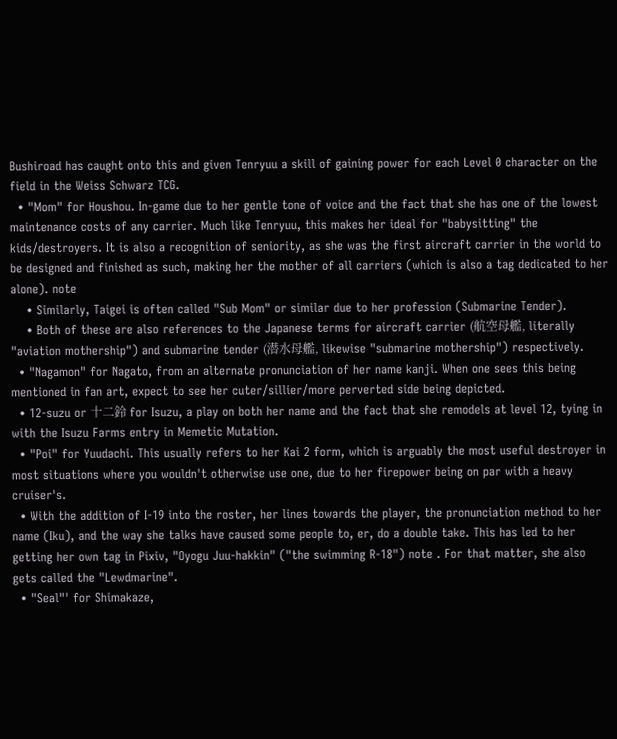Bushiroad has caught onto this and given Tenryuu a skill of gaining power for each Level 0 character on the field in the Weiss Schwarz TCG.
  • "Mom" for Houshou. In-game due to her gentle tone of voice and the fact that she has one of the lowest maintenance costs of any carrier. Much like Tenryuu, this makes her ideal for "babysitting" the kids/destroyers. It is also a recognition of seniority, as she was the first aircraft carrier in the world to be designed and finished as such, making her the mother of all carriers (which is also a tag dedicated to her alone). note
    • Similarly, Taigei is often called "Sub Mom" or similar due to her profession (Submarine Tender).
    • Both of these are also references to the Japanese terms for aircraft carrier (航空母艦, literally "aviation mothership") and submarine tender (潜水母艦, likewise "submarine mothership") respectively.
  • "Nagamon" for Nagato, from an alternate pronunciation of her name kanji. When one sees this being mentioned in fan art, expect to see her cuter/sillier/more perverted side being depicted.
  • 12-suzu or 十二鈴 for Isuzu, a play on both her name and the fact that she remodels at level 12, tying in with the Isuzu Farms entry in Memetic Mutation.
  • "Poi" for Yuudachi. This usually refers to her Kai 2 form, which is arguably the most useful destroyer in most situations where you wouldn't otherwise use one, due to her firepower being on par with a heavy cruiser's.
  • With the addition of I-19 into the roster, her lines towards the player, the pronunciation method to her name (Iku), and the way she talks have caused some people to, er, do a double take. This has led to her getting her own tag in Pixiv, "Oyogu Juu-hakkin" ("the swimming R-18") note . For that matter, she also gets called the "Lewdmarine".
  • "Seal"' for Shimakaze,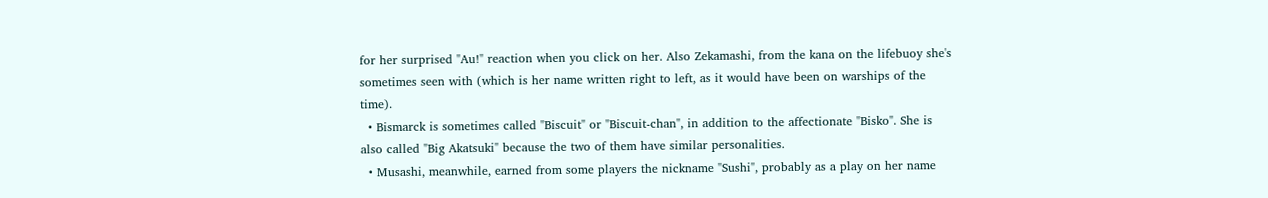for her surprised "Au!" reaction when you click on her. Also Zekamashi, from the kana on the lifebuoy she's sometimes seen with (which is her name written right to left, as it would have been on warships of the time).
  • Bismarck is sometimes called "Biscuit" or "Biscuit-chan", in addition to the affectionate "Bisko". She is also called "Big Akatsuki" because the two of them have similar personalities.
  • Musashi, meanwhile, earned from some players the nickname "Sushi", probably as a play on her name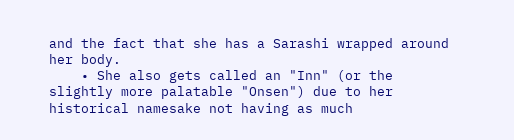and the fact that she has a Sarashi wrapped around her body.
    • She also gets called an "Inn" (or the slightly more palatable "Onsen") due to her historical namesake not having as much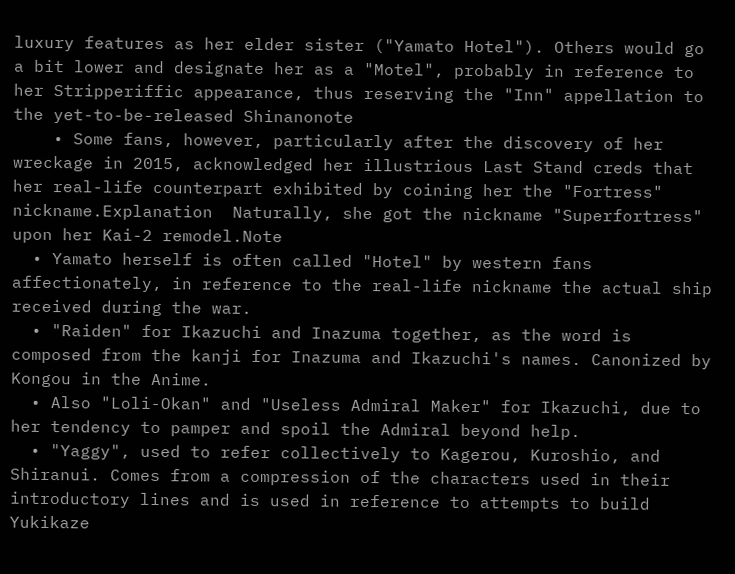luxury features as her elder sister ("Yamato Hotel"). Others would go a bit lower and designate her as a "Motel", probably in reference to her Stripperiffic appearance, thus reserving the "Inn" appellation to the yet-to-be-released Shinanonote
    • Some fans, however, particularly after the discovery of her wreckage in 2015, acknowledged her illustrious Last Stand creds that her real-life counterpart exhibited by coining her the "Fortress" nickname.Explanation  Naturally, she got the nickname "Superfortress" upon her Kai-2 remodel.Note
  • Yamato herself is often called "Hotel" by western fans affectionately, in reference to the real-life nickname the actual ship received during the war.
  • "Raiden" for Ikazuchi and Inazuma together, as the word is composed from the kanji for Inazuma and Ikazuchi's names. Canonized by Kongou in the Anime.
  • Also "Loli-Okan" and "Useless Admiral Maker" for Ikazuchi, due to her tendency to pamper and spoil the Admiral beyond help.
  • "Yaggy", used to refer collectively to Kagerou, Kuroshio, and Shiranui. Comes from a compression of the characters used in their introductory lines and is used in reference to attempts to build Yukikaze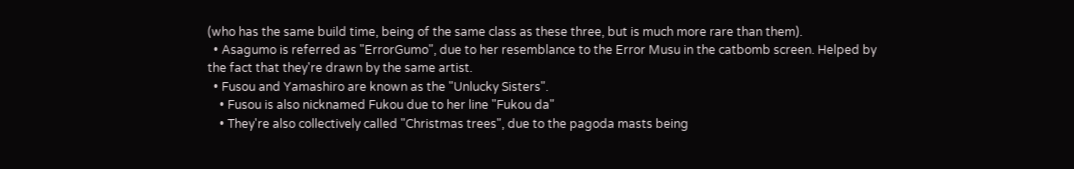(who has the same build time, being of the same class as these three, but is much more rare than them).
  • Asagumo is referred as "ErrorGumo", due to her resemblance to the Error Musu in the catbomb screen. Helped by the fact that they're drawn by the same artist.
  • Fusou and Yamashiro are known as the "Unlucky Sisters".
    • Fusou is also nicknamed Fukou due to her line "Fukou da"
    • They're also collectively called "Christmas trees", due to the pagoda masts being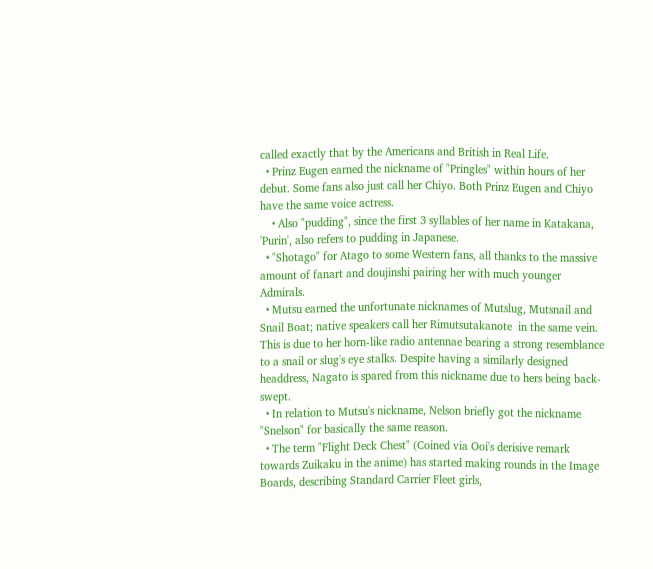called exactly that by the Americans and British in Real Life.
  • Prinz Eugen earned the nickname of "Pringles" within hours of her debut. Some fans also just call her Chiyo. Both Prinz Eugen and Chiyo have the same voice actress.
    • Also "pudding", since the first 3 syllables of her name in Katakana, 'Purin', also refers to pudding in Japanese.
  • "Shotago" for Atago to some Western fans, all thanks to the massive amount of fanart and doujinshi pairing her with much younger Admirals.
  • Mutsu earned the unfortunate nicknames of Mutslug, Mutsnail and Snail Boat; native speakers call her Rimutsutakanote  in the same vein. This is due to her horn-like radio antennae bearing a strong resemblance to a snail or slug's eye stalks. Despite having a similarly designed headdress, Nagato is spared from this nickname due to hers being back-swept.
  • In relation to Mutsu's nickname, Nelson briefly got the nickname "Snelson" for basically the same reason.
  • The term "Flight Deck Chest" (Coined via Ooi's derisive remark towards Zuikaku in the anime) has started making rounds in the Image Boards, describing Standard Carrier Fleet girls,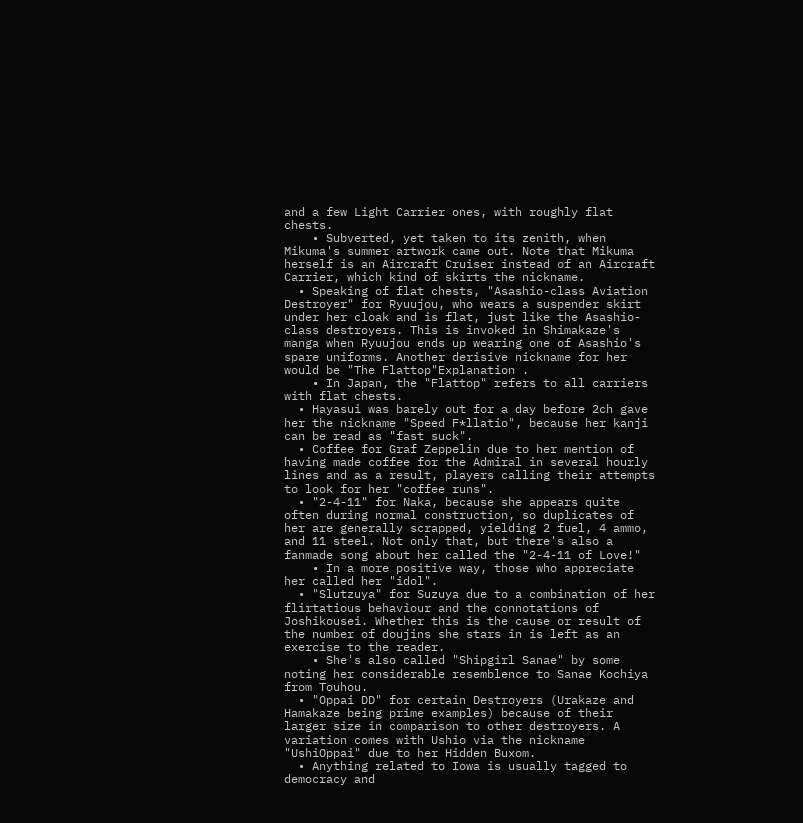and a few Light Carrier ones, with roughly flat chests.
    • Subverted, yet taken to its zenith, when Mikuma's summer artwork came out. Note that Mikuma herself is an Aircraft Cruiser instead of an Aircraft Carrier, which kind of skirts the nickname.
  • Speaking of flat chests, "Asashio-class Aviation Destroyer" for Ryuujou, who wears a suspender skirt under her cloak and is flat, just like the Asashio-class destroyers. This is invoked in Shimakaze's manga when Ryuujou ends up wearing one of Asashio's spare uniforms. Another derisive nickname for her would be "The Flattop"Explanation .
    • In Japan, the "Flattop" refers to all carriers with flat chests.
  • Hayasui was barely out for a day before 2ch gave her the nickname "Speed F*llatio", because her kanji can be read as "fast suck".
  • Coffee for Graf Zeppelin due to her mention of having made coffee for the Admiral in several hourly lines and as a result, players calling their attempts to look for her "coffee runs".
  • "2-4-11" for Naka, because she appears quite often during normal construction, so duplicates of her are generally scrapped, yielding 2 fuel, 4 ammo, and 11 steel. Not only that, but there's also a fanmade song about her called the "2-4-11 of Love!"
    • In a more positive way, those who appreciate her called her "idol".
  • "Slutzuya" for Suzuya due to a combination of her flirtatious behaviour and the connotations of Joshikousei. Whether this is the cause or result of the number of doujins she stars in is left as an exercise to the reader.
    • She's also called "Shipgirl Sanae" by some noting her considerable resemblence to Sanae Kochiya from Touhou.
  • "Oppai DD" for certain Destroyers (Urakaze and Hamakaze being prime examples) because of their larger size in comparison to other destroyers. A variation comes with Ushio via the nickname "UshiOppai" due to her Hidden Buxom.
  • Anything related to Iowa is usually tagged to democracy and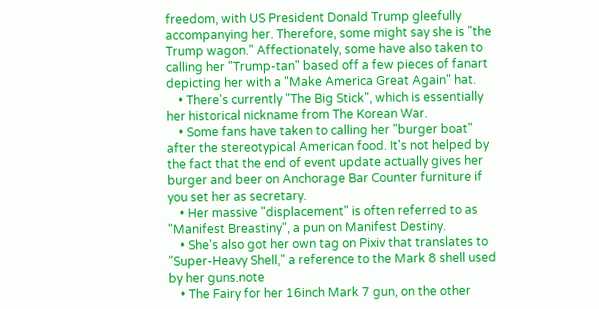freedom, with US President Donald Trump gleefully accompanying her. Therefore, some might say she is "the Trump wagon." Affectionately, some have also taken to calling her "Trump-tan" based off a few pieces of fanart depicting her with a "Make America Great Again" hat.
    • There's currently "The Big Stick", which is essentially her historical nickname from The Korean War.
    • Some fans have taken to calling her "burger boat" after the stereotypical American food. It's not helped by the fact that the end of event update actually gives her burger and beer on Anchorage Bar Counter furniture if you set her as secretary.
    • Her massive "displacement" is often referred to as "Manifest Breastiny", a pun on Manifest Destiny.
    • She's also got her own tag on Pixiv that translates to "Super-Heavy Shell," a reference to the Mark 8 shell used by her guns.note
    • The Fairy for her 16inch Mark 7 gun, on the other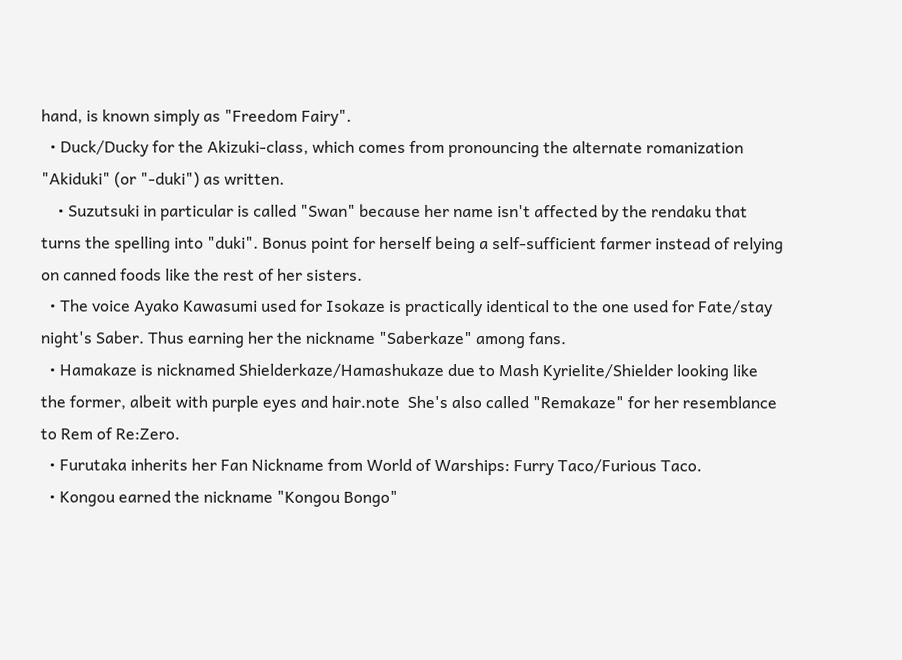hand, is known simply as "Freedom Fairy".
  • Duck/Ducky for the Akizuki-class, which comes from pronouncing the alternate romanization "Akiduki" (or "-duki") as written.
    • Suzutsuki in particular is called "Swan" because her name isn't affected by the rendaku that turns the spelling into "duki". Bonus point for herself being a self-sufficient farmer instead of relying on canned foods like the rest of her sisters.
  • The voice Ayako Kawasumi used for Isokaze is practically identical to the one used for Fate/stay night's Saber. Thus earning her the nickname "Saberkaze" among fans.
  • Hamakaze is nicknamed Shielderkaze/Hamashukaze due to Mash Kyrielite/Shielder looking like the former, albeit with purple eyes and hair.note  She's also called "Remakaze" for her resemblance to Rem of Re:Zero.
  • Furutaka inherits her Fan Nickname from World of Warships: Furry Taco/Furious Taco.
  • Kongou earned the nickname "Kongou Bongo"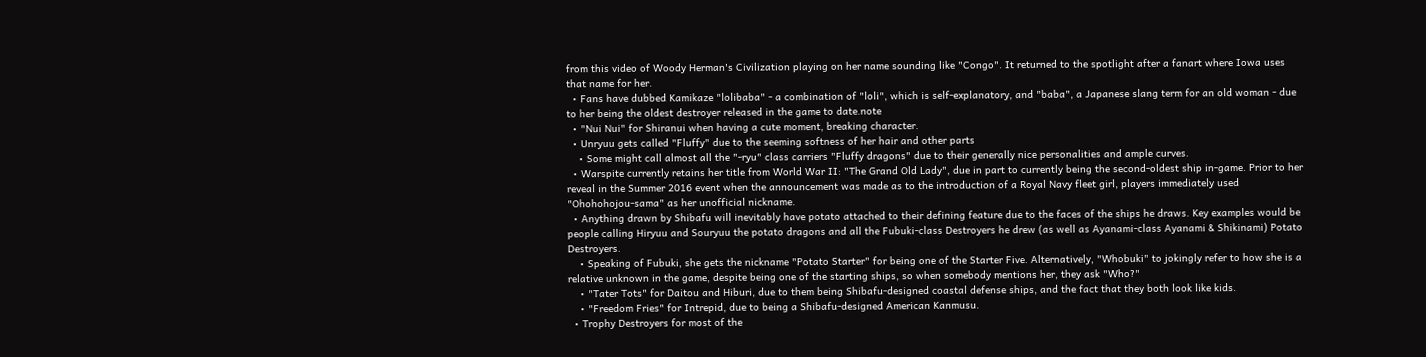from this video of Woody Herman's Civilization playing on her name sounding like "Congo". It returned to the spotlight after a fanart where Iowa uses that name for her.
  • Fans have dubbed Kamikaze "lolibaba" - a combination of "loli", which is self-explanatory, and "baba", a Japanese slang term for an old woman - due to her being the oldest destroyer released in the game to date.note
  • "Nui Nui" for Shiranui when having a cute moment, breaking character.
  • Unryuu gets called "Fluffy" due to the seeming softness of her hair and other parts
    • Some might call almost all the "-ryu" class carriers "Fluffy dragons" due to their generally nice personalities and ample curves.
  • Warspite currently retains her title from World War II: "The Grand Old Lady", due in part to currently being the second-oldest ship in-game. Prior to her reveal in the Summer 2016 event when the announcement was made as to the introduction of a Royal Navy fleet girl, players immediately used "Ohohohojou-sama" as her unofficial nickname.
  • Anything drawn by Shibafu will inevitably have potato attached to their defining feature due to the faces of the ships he draws. Key examples would be people calling Hiryuu and Souryuu the potato dragons and all the Fubuki-class Destroyers he drew (as well as Ayanami-class Ayanami & Shikinami) Potato Destroyers.
    • Speaking of Fubuki, she gets the nickname "Potato Starter" for being one of the Starter Five. Alternatively, "Whobuki" to jokingly refer to how she is a relative unknown in the game, despite being one of the starting ships, so when somebody mentions her, they ask "Who?"
    • "Tater Tots" for Daitou and Hiburi, due to them being Shibafu-designed coastal defense ships, and the fact that they both look like kids.
    • "Freedom Fries" for Intrepid, due to being a Shibafu-designed American Kanmusu.
  • Trophy Destroyers for most of the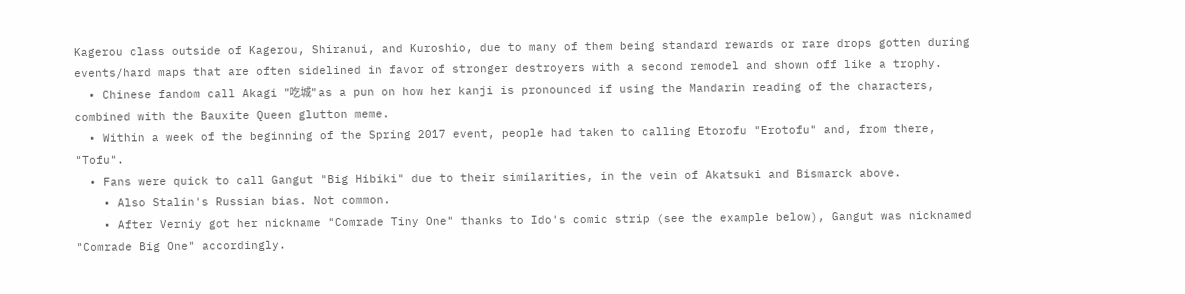Kagerou class outside of Kagerou, Shiranui, and Kuroshio, due to many of them being standard rewards or rare drops gotten during events/hard maps that are often sidelined in favor of stronger destroyers with a second remodel and shown off like a trophy.
  • Chinese fandom call Akagi "吃城" as a pun on how her kanji is pronounced if using the Mandarin reading of the characters, combined with the Bauxite Queen glutton meme.
  • Within a week of the beginning of the Spring 2017 event, people had taken to calling Etorofu "Erotofu" and, from there, "Tofu".
  • Fans were quick to call Gangut "Big Hibiki" due to their similarities, in the vein of Akatsuki and Bismarck above.
    • Also Stalin's Russian bias. Not common.
    • After Verniy got her nickname "Comrade Tiny One" thanks to Ido's comic strip (see the example below), Gangut was nicknamed "Comrade Big One" accordingly.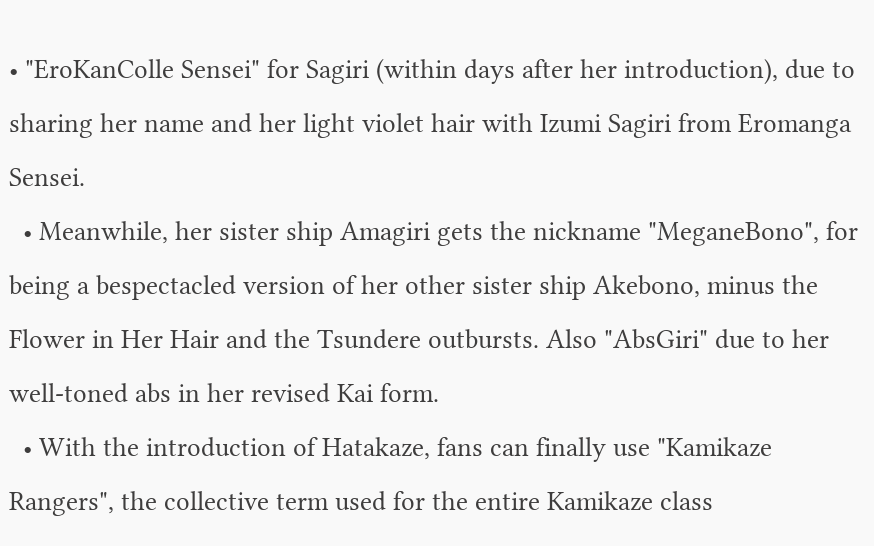• "EroKanColle Sensei" for Sagiri (within days after her introduction), due to sharing her name and her light violet hair with Izumi Sagiri from Eromanga Sensei.
  • Meanwhile, her sister ship Amagiri gets the nickname "MeganeBono", for being a bespectacled version of her other sister ship Akebono, minus the Flower in Her Hair and the Tsundere outbursts. Also "AbsGiri" due to her well-toned abs in her revised Kai form.
  • With the introduction of Hatakaze, fans can finally use "Kamikaze Rangers", the collective term used for the entire Kamikaze class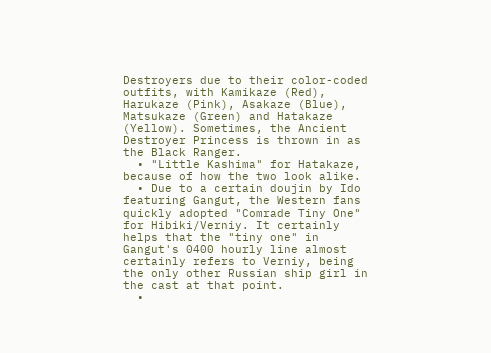Destroyers due to their color-coded outfits, with Kamikaze (Red), Harukaze (Pink), Asakaze (Blue), Matsukaze (Green) and Hatakaze (Yellow). Sometimes, the Ancient Destroyer Princess is thrown in as the Black Ranger.
  • "Little Kashima" for Hatakaze, because of how the two look alike.
  • Due to a certain doujin by Ido featuring Gangut, the Western fans quickly adopted "Comrade Tiny One" for Hibiki/Verniy. It certainly helps that the "tiny one" in Gangut's 0400 hourly line almost certainly refers to Verniy, being the only other Russian ship girl in the cast at that point.
  •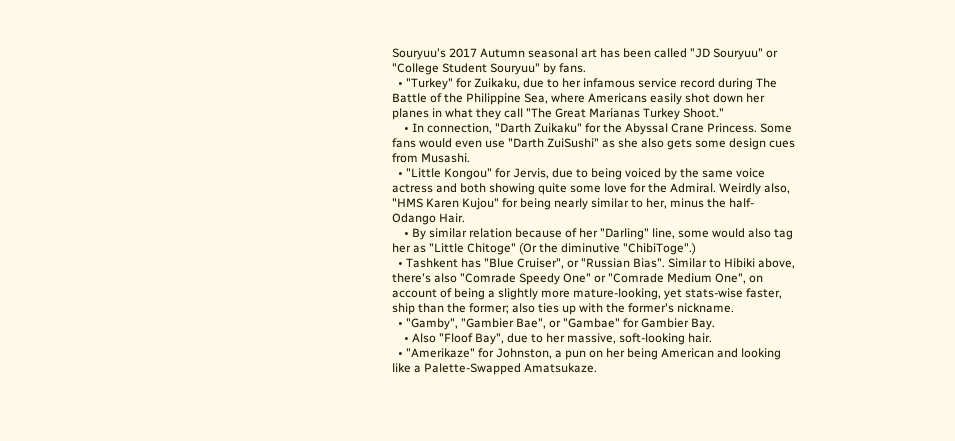Souryuu's 2017 Autumn seasonal art has been called "JD Souryuu" or "College Student Souryuu" by fans.
  • "Turkey" for Zuikaku, due to her infamous service record during The Battle of the Philippine Sea, where Americans easily shot down her planes in what they call "The Great Marianas Turkey Shoot."
    • In connection, "Darth Zuikaku" for the Abyssal Crane Princess. Some fans would even use "Darth ZuiSushi" as she also gets some design cues from Musashi.
  • "Little Kongou" for Jervis, due to being voiced by the same voice actress and both showing quite some love for the Admiral. Weirdly also, "HMS Karen Kujou" for being nearly similar to her, minus the half-Odango Hair.
    • By similar relation because of her "Darling" line, some would also tag her as "Little Chitoge" (Or the diminutive "ChibiToge".)
  • Tashkent has "Blue Cruiser", or "Russian Bias". Similar to Hibiki above, there's also "Comrade Speedy One" or "Comrade Medium One", on account of being a slightly more mature-looking, yet stats-wise faster, ship than the former; also ties up with the former's nickname.
  • "Gamby", "Gambier Bae", or "Gambae" for Gambier Bay.
    • Also "Floof Bay", due to her massive, soft-looking hair.
  • "Amerikaze" for Johnston, a pun on her being American and looking like a Palette-Swapped Amatsukaze.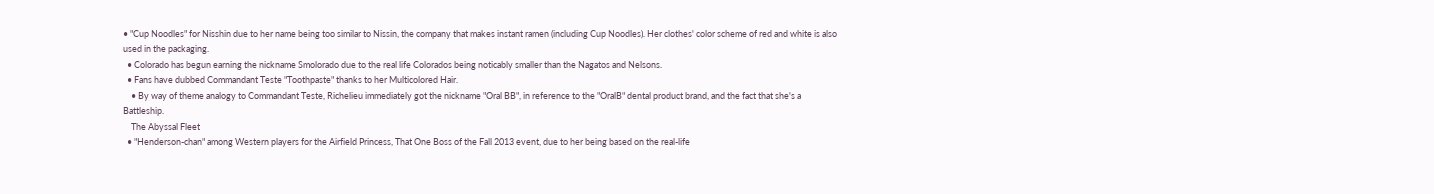• "Cup Noodles" for Nisshin due to her name being too similar to Nissin, the company that makes instant ramen (including Cup Noodles). Her clothes' color scheme of red and white is also used in the packaging.
  • Colorado has begun earning the nickname Smolorado due to the real life Colorados being noticably smaller than the Nagatos and Nelsons.
  • Fans have dubbed Commandant Teste "Toothpaste" thanks to her Multicolored Hair.
    • By way of theme analogy to Commandant Teste, Richelieu immediately got the nickname "Oral BB", in reference to the "OralB" dental product brand, and the fact that she's a Battleship.
    The Abyssal Fleet
  • "Henderson-chan" among Western players for the Airfield Princess, That One Boss of the Fall 2013 event, due to her being based on the real-life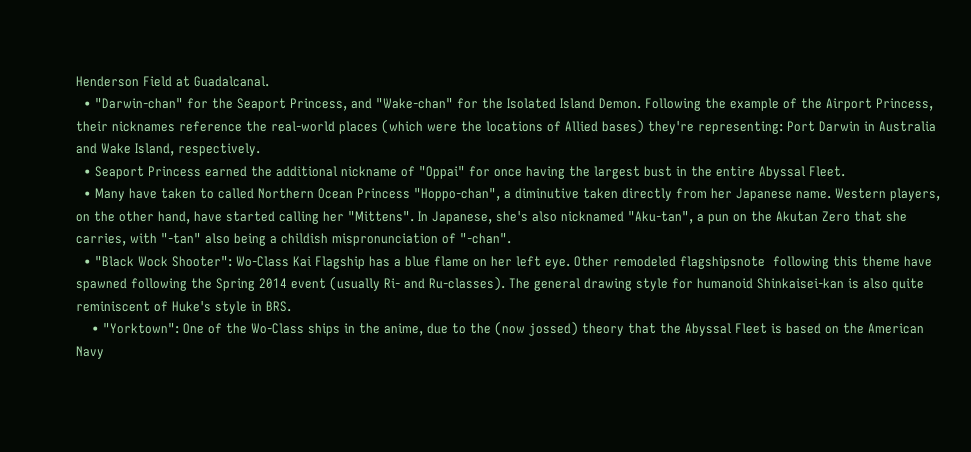Henderson Field at Guadalcanal.
  • "Darwin-chan" for the Seaport Princess, and "Wake-chan" for the Isolated Island Demon. Following the example of the Airport Princess, their nicknames reference the real-world places (which were the locations of Allied bases) they're representing: Port Darwin in Australia and Wake Island, respectively.
  • Seaport Princess earned the additional nickname of "Oppai" for once having the largest bust in the entire Abyssal Fleet.
  • Many have taken to called Northern Ocean Princess "Hoppo-chan", a diminutive taken directly from her Japanese name. Western players, on the other hand, have started calling her "Mittens". In Japanese, she's also nicknamed "Aku-tan", a pun on the Akutan Zero that she carries, with "-tan" also being a childish mispronunciation of "-chan".
  • "Black Wock Shooter": Wo-Class Kai Flagship has a blue flame on her left eye. Other remodeled flagshipsnote  following this theme have spawned following the Spring 2014 event (usually Ri- and Ru-classes). The general drawing style for humanoid Shinkaisei-kan is also quite reminiscent of Huke's style in BRS.
    • "Yorktown": One of the Wo-Class ships in the anime, due to the (now jossed) theory that the Abyssal Fleet is based on the American Navy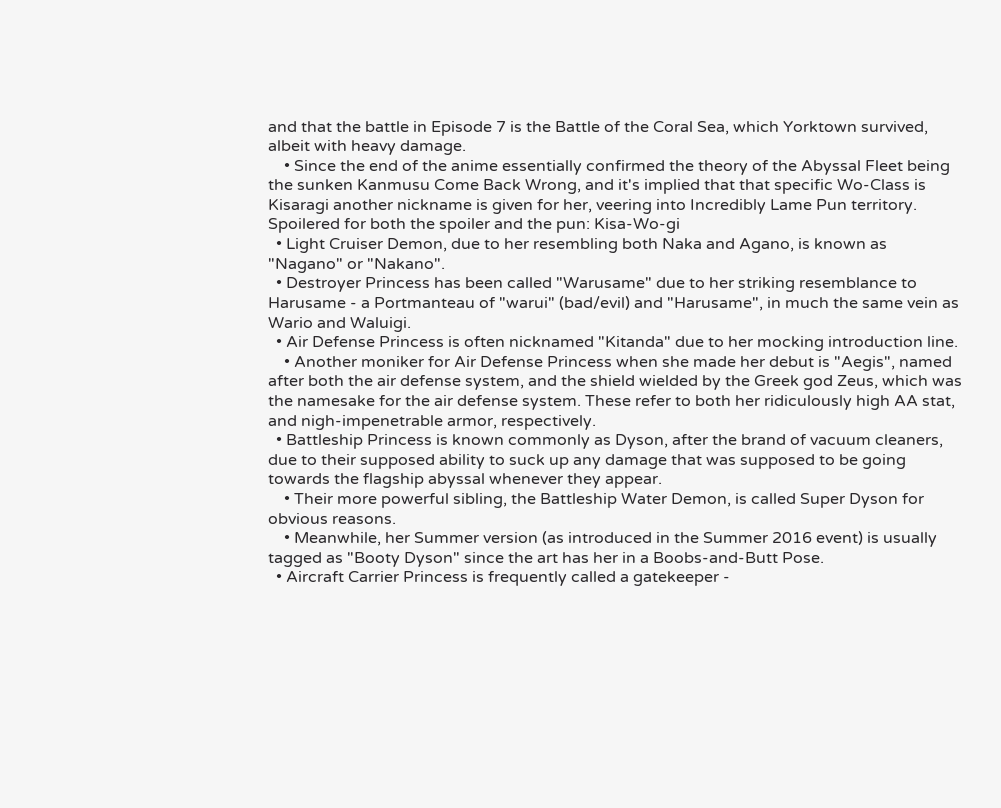and that the battle in Episode 7 is the Battle of the Coral Sea, which Yorktown survived, albeit with heavy damage.
    • Since the end of the anime essentially confirmed the theory of the Abyssal Fleet being the sunken Kanmusu Come Back Wrong, and it's implied that that specific Wo-Class is Kisaragi another nickname is given for her, veering into Incredibly Lame Pun territory. Spoilered for both the spoiler and the pun: Kisa-Wo-gi
  • Light Cruiser Demon, due to her resembling both Naka and Agano, is known as "Nagano" or "Nakano".
  • Destroyer Princess has been called "Warusame" due to her striking resemblance to Harusame - a Portmanteau of "warui" (bad/evil) and "Harusame", in much the same vein as Wario and Waluigi.
  • Air Defense Princess is often nicknamed "Kitanda" due to her mocking introduction line.
    • Another moniker for Air Defense Princess when she made her debut is "Aegis", named after both the air defense system, and the shield wielded by the Greek god Zeus, which was the namesake for the air defense system. These refer to both her ridiculously high AA stat, and nigh-impenetrable armor, respectively.
  • Battleship Princess is known commonly as Dyson, after the brand of vacuum cleaners, due to their supposed ability to suck up any damage that was supposed to be going towards the flagship abyssal whenever they appear.
    • Their more powerful sibling, the Battleship Water Demon, is called Super Dyson for obvious reasons.
    • Meanwhile, her Summer version (as introduced in the Summer 2016 event) is usually tagged as "Booty Dyson" since the art has her in a Boobs-and-Butt Pose.
  • Aircraft Carrier Princess is frequently called a gatekeeper -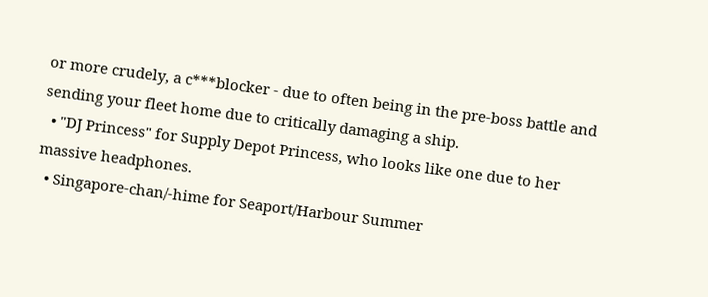or more crudely, a c***blocker - due to often being in the pre-boss battle and sending your fleet home due to critically damaging a ship.
  • "DJ Princess" for Supply Depot Princess, who looks like one due to her massive headphones.
  • Singapore-chan/-hime for Seaport/Harbour Summer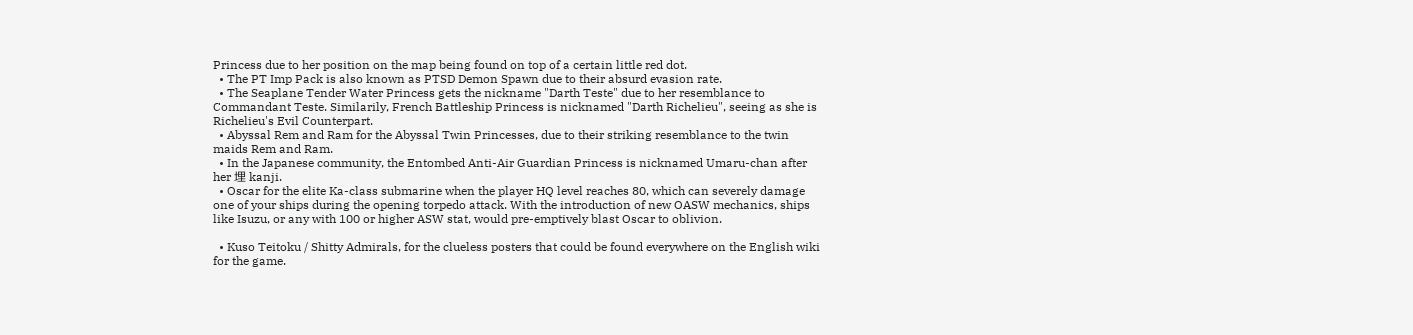Princess due to her position on the map being found on top of a certain little red dot.
  • The PT Imp Pack is also known as PTSD Demon Spawn due to their absurd evasion rate.
  • The Seaplane Tender Water Princess gets the nickname "Darth Teste" due to her resemblance to Commandant Teste. Similarily, French Battleship Princess is nicknamed "Darth Richelieu", seeing as she is Richelieu's Evil Counterpart.
  • Abyssal Rem and Ram for the Abyssal Twin Princesses, due to their striking resemblance to the twin maids Rem and Ram.
  • In the Japanese community, the Entombed Anti-Air Guardian Princess is nicknamed Umaru-chan after her 埋 kanji.
  • Oscar for the elite Ka-class submarine when the player HQ level reaches 80, which can severely damage one of your ships during the opening torpedo attack. With the introduction of new OASW mechanics, ships like Isuzu, or any with 100 or higher ASW stat, would pre-emptively blast Oscar to oblivion.

  • Kuso Teitoku / Shitty Admirals, for the clueless posters that could be found everywhere on the English wiki for the game.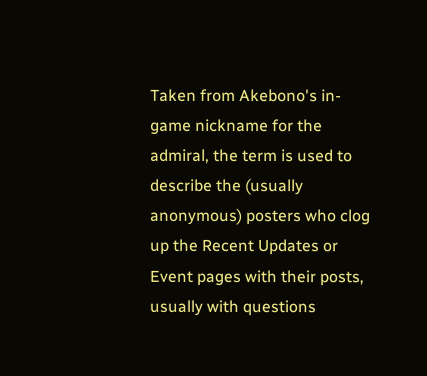Taken from Akebono's in-game nickname for the admiral, the term is used to describe the (usually anonymous) posters who clog up the Recent Updates or Event pages with their posts, usually with questions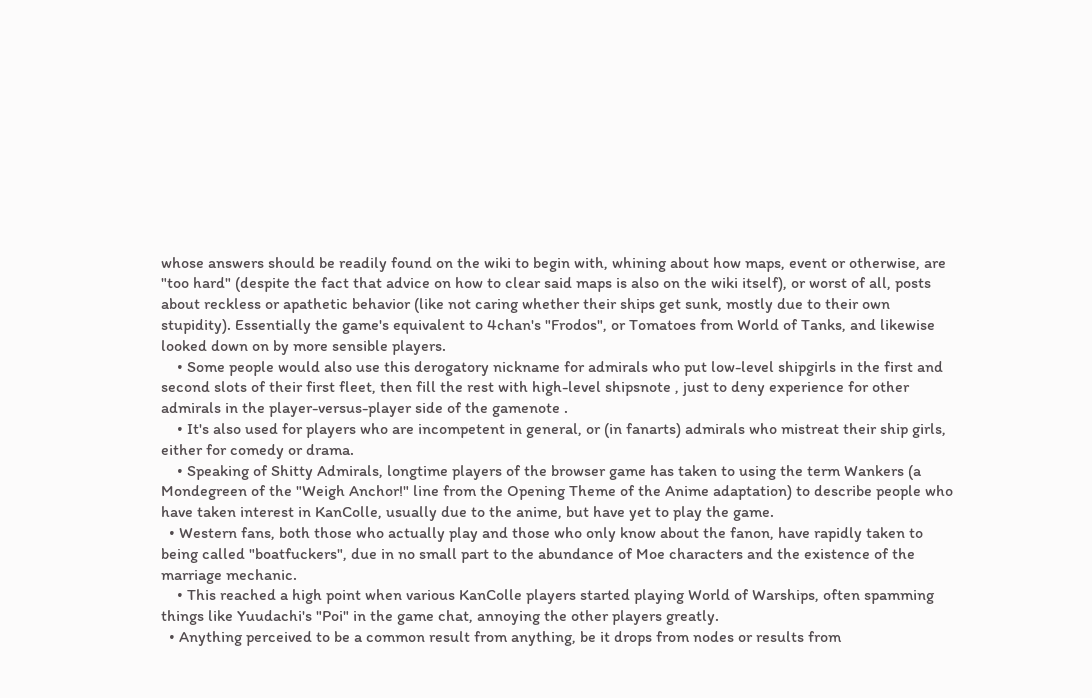whose answers should be readily found on the wiki to begin with, whining about how maps, event or otherwise, are "too hard" (despite the fact that advice on how to clear said maps is also on the wiki itself), or worst of all, posts about reckless or apathetic behavior (like not caring whether their ships get sunk, mostly due to their own stupidity). Essentially the game's equivalent to 4chan's "Frodos", or Tomatoes from World of Tanks, and likewise looked down on by more sensible players.
    • Some people would also use this derogatory nickname for admirals who put low-level shipgirls in the first and second slots of their first fleet, then fill the rest with high-level shipsnote , just to deny experience for other admirals in the player-versus-player side of the gamenote .
    • It's also used for players who are incompetent in general, or (in fanarts) admirals who mistreat their ship girls, either for comedy or drama.
    • Speaking of Shitty Admirals, longtime players of the browser game has taken to using the term Wankers (a Mondegreen of the "Weigh Anchor!" line from the Opening Theme of the Anime adaptation) to describe people who have taken interest in KanColle, usually due to the anime, but have yet to play the game.
  • Western fans, both those who actually play and those who only know about the fanon, have rapidly taken to being called "boatfuckers", due in no small part to the abundance of Moe characters and the existence of the marriage mechanic.
    • This reached a high point when various KanColle players started playing World of Warships, often spamming things like Yuudachi's "Poi" in the game chat, annoying the other players greatly.
  • Anything perceived to be a common result from anything, be it drops from nodes or results from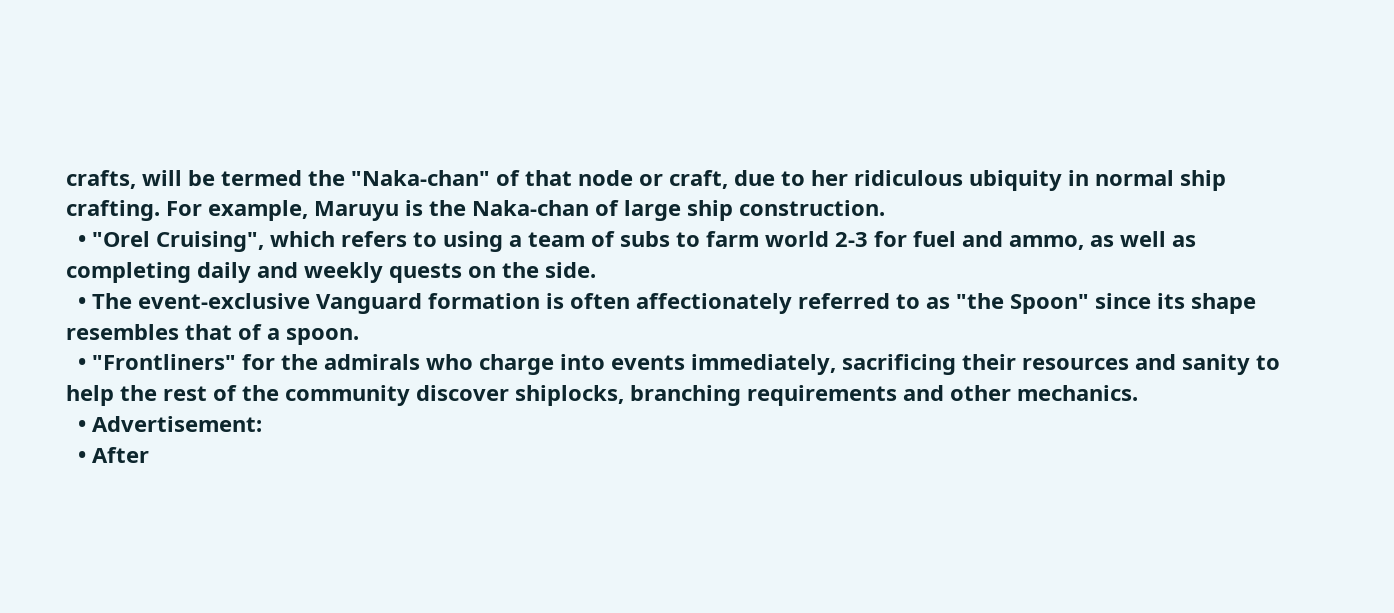crafts, will be termed the "Naka-chan" of that node or craft, due to her ridiculous ubiquity in normal ship crafting. For example, Maruyu is the Naka-chan of large ship construction.
  • "Orel Cruising", which refers to using a team of subs to farm world 2-3 for fuel and ammo, as well as completing daily and weekly quests on the side.
  • The event-exclusive Vanguard formation is often affectionately referred to as "the Spoon" since its shape resembles that of a spoon.
  • "Frontliners" for the admirals who charge into events immediately, sacrificing their resources and sanity to help the rest of the community discover shiplocks, branching requirements and other mechanics.
  • Advertisement:
  • After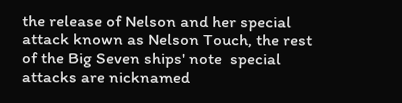the release of Nelson and her special attack known as Nelson Touch, the rest of the Big Seven ships' note  special attacks are nicknamed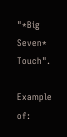"*Big Seven* Touch".

Example of: